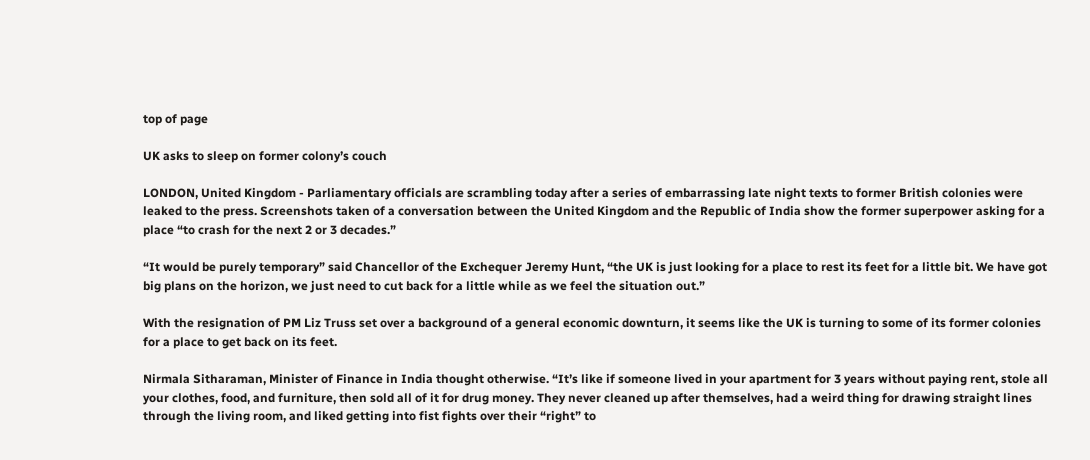top of page

UK asks to sleep on former colony’s couch

LONDON, United Kingdom - Parliamentary officials are scrambling today after a series of embarrassing late night texts to former British colonies were leaked to the press. Screenshots taken of a conversation between the United Kingdom and the Republic of India show the former superpower asking for a place “to crash for the next 2 or 3 decades.”

“It would be purely temporary” said Chancellor of the Exchequer Jeremy Hunt, “the UK is just looking for a place to rest its feet for a little bit. We have got big plans on the horizon, we just need to cut back for a little while as we feel the situation out.”

With the resignation of PM Liz Truss set over a background of a general economic downturn, it seems like the UK is turning to some of its former colonies for a place to get back on its feet.

Nirmala Sitharaman, Minister of Finance in India thought otherwise. “It’s like if someone lived in your apartment for 3 years without paying rent, stole all your clothes, food, and furniture, then sold all of it for drug money. They never cleaned up after themselves, had a weird thing for drawing straight lines through the living room, and liked getting into fist fights over their “right” to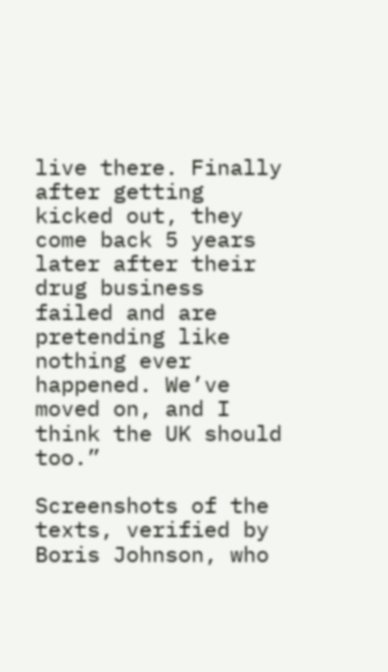live there. Finally after getting kicked out, they come back 5 years later after their drug business failed and are pretending like nothing ever happened. We’ve moved on, and I think the UK should too.”

Screenshots of the texts, verified by Boris Johnson, who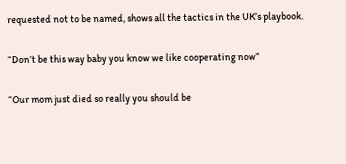requested not to be named, shows all the tactics in the UK’s playbook.

“Don’t be this way baby you know we like cooperating now”

“Our mom just died so really you should be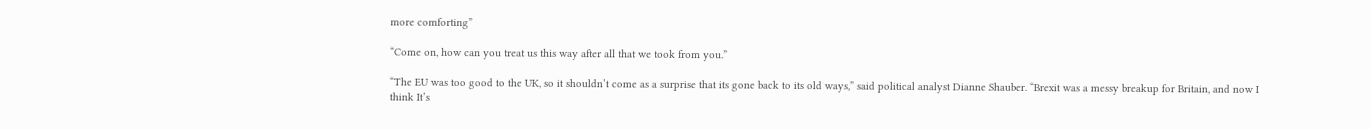more comforting”

“Come on, how can you treat us this way after all that we took from you.”

“The EU was too good to the UK, so it shouldn’t come as a surprise that its gone back to its old ways,” said political analyst Dianne Shauber. “Brexit was a messy breakup for Britain, and now I think It’s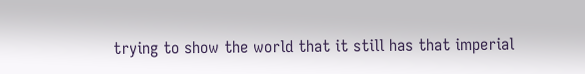trying to show the world that it still has that imperial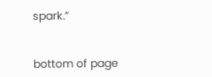spark.”


bottom of page